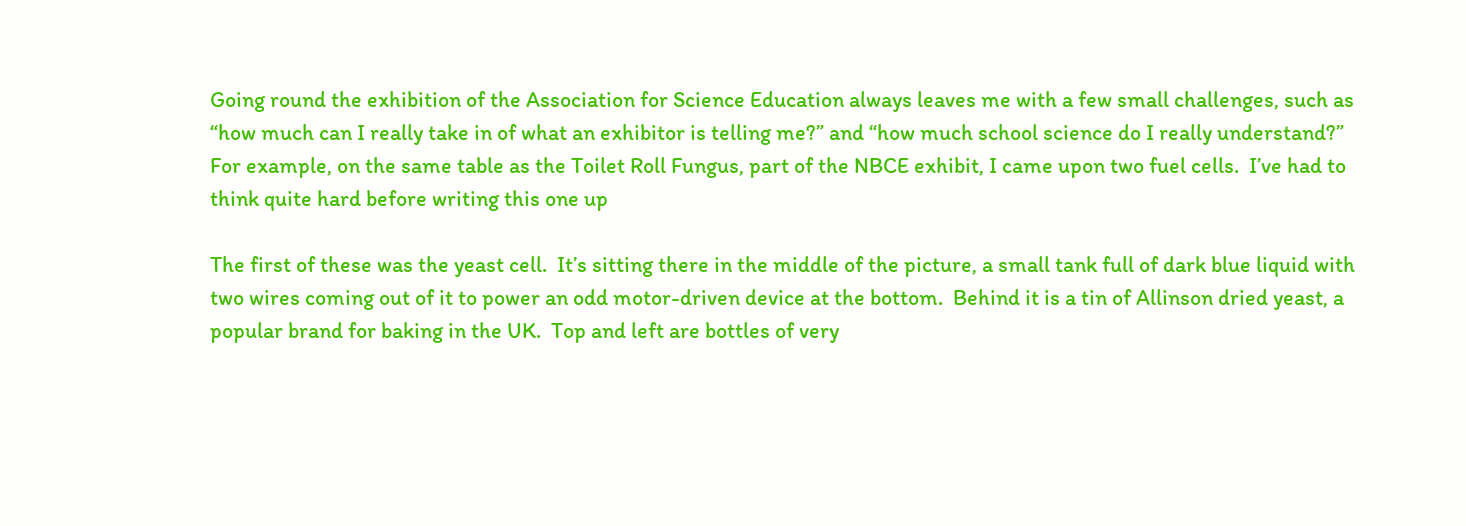Going round the exhibition of the Association for Science Education always leaves me with a few small challenges, such as “how much can I really take in of what an exhibitor is telling me?” and “how much school science do I really understand?”  For example, on the same table as the Toilet Roll Fungus, part of the NBCE exhibit, I came upon two fuel cells.  I’ve had to think quite hard before writing this one up

The first of these was the yeast cell.  It’s sitting there in the middle of the picture, a small tank full of dark blue liquid with two wires coming out of it to power an odd motor-driven device at the bottom.  Behind it is a tin of Allinson dried yeast, a popular brand for baking in the UK.  Top and left are bottles of very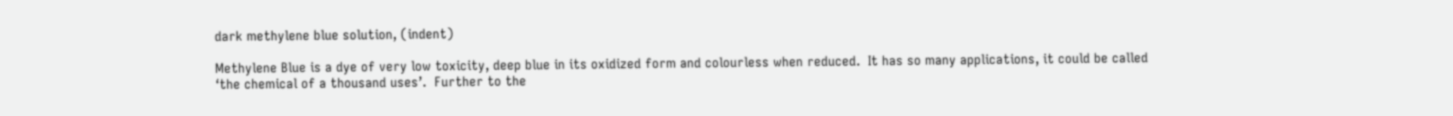dark methylene blue solution, (indent)

Methylene Blue is a dye of very low toxicity, deep blue in its oxidized form and colourless when reduced.  It has so many applications, it could be called ‘the chemical of a thousand uses’.  Further to the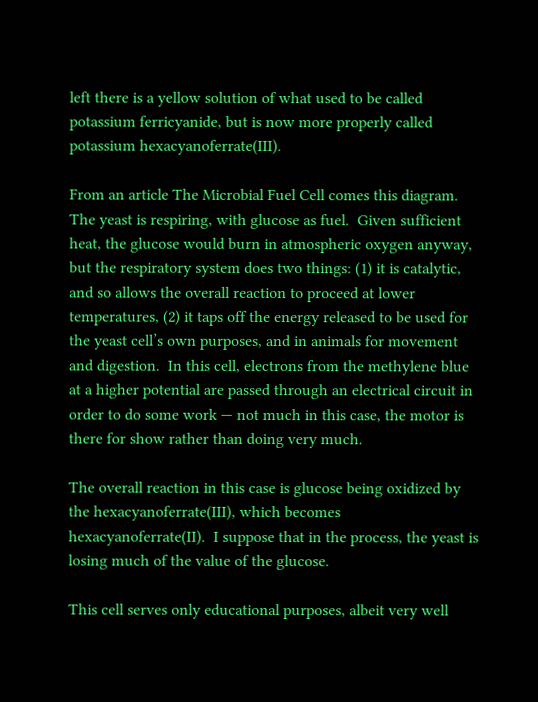left there is a yellow solution of what used to be called potassium ferricyanide, but is now more properly called potassium hexacyanoferrate(III).

From an article The Microbial Fuel Cell comes this diagram.  The yeast is respiring, with glucose as fuel.  Given sufficient heat, the glucose would burn in atmospheric oxygen anyway, but the respiratory system does two things: (1) it is catalytic, and so allows the overall reaction to proceed at lower temperatures, (2) it taps off the energy released to be used for the yeast cell’s own purposes, and in animals for movement and digestion.  In this cell, electrons from the methylene blue at a higher potential are passed through an electrical circuit in order to do some work — not much in this case, the motor is there for show rather than doing very much.

The overall reaction in this case is glucose being oxidized by the hexacyanoferrate(III), which becomes hexacyanoferrate(II).  I suppose that in the process, the yeast is losing much of the value of the glucose.

This cell serves only educational purposes, albeit very well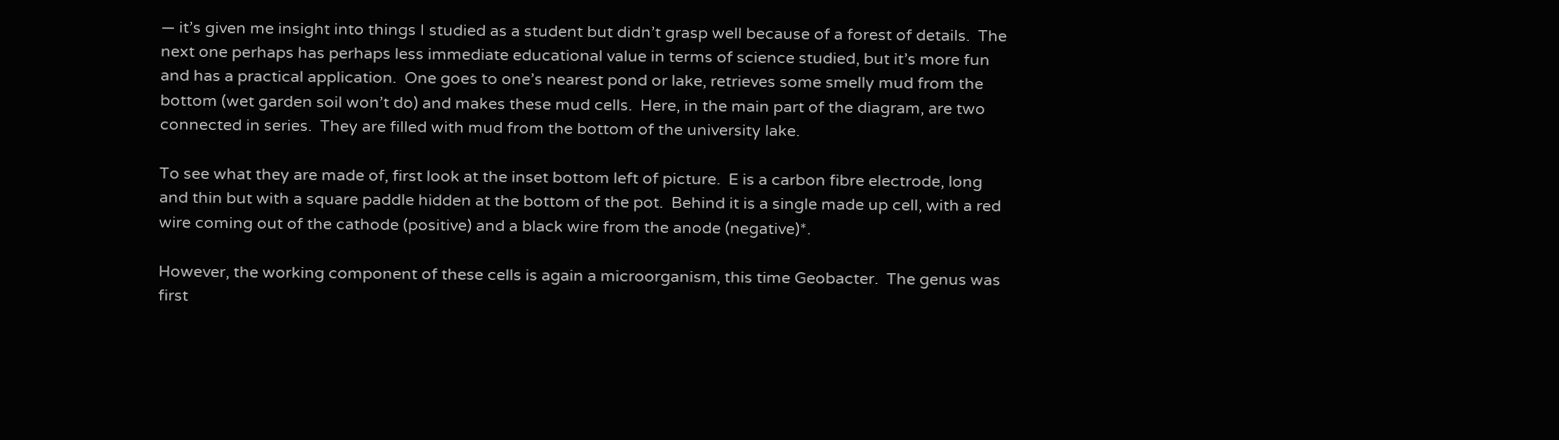— it’s given me insight into things I studied as a student but didn’t grasp well because of a forest of details.  The next one perhaps has perhaps less immediate educational value in terms of science studied, but it’s more fun and has a practical application.  One goes to one’s nearest pond or lake, retrieves some smelly mud from the bottom (wet garden soil won’t do) and makes these mud cells.  Here, in the main part of the diagram, are two connected in series.  They are filled with mud from the bottom of the university lake.

To see what they are made of, first look at the inset bottom left of picture.  E is a carbon fibre electrode, long and thin but with a square paddle hidden at the bottom of the pot.  Behind it is a single made up cell, with a red wire coming out of the cathode (positive) and a black wire from the anode (negative)*.

However, the working component of these cells is again a microorganism, this time Geobacter.  The genus was first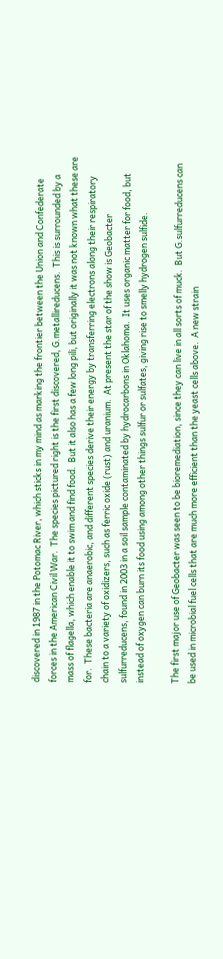discovered in 1987 in the Potomac River, which sticks in my mind as marking the frontier between the Union and Confederate forces in the American Civil War.  The species pictured right is the first discovered, G.metallireducens.  This is surrounded by a mass of flagella, which enable it to swim and find food.  But it also has a few long pili, but originally it was not known what these are for.  These bacteria are anaerobic, and different species derive their energy by transferring electrons along their respiratory chain to a variety of oxidizers, such as ferric oxide (rust) and uranium.  At present the star of the show is Geobacter sulfurreducens, found in 2003 in a soil sample contaminated by hydrocarbons in Oklahoma.  It uses organic matter for food, but instead of oxygen can burn its food using among other things sulfur or sulfates, giving rise to smelly hydrogen sulfide.

The first major use of Geobacter was seen to be bioremediation, since they can live in all sorts of muck.  But G.sulfurreducens can be used in microbial fuel cells that are much more efficient than the yeast cells above.  A new strain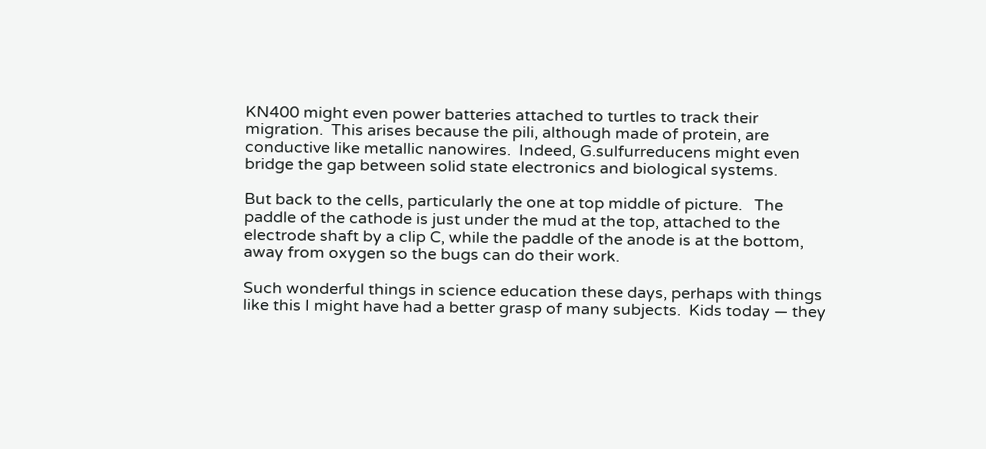KN400 might even power batteries attached to turtles to track their migration.  This arises because the pili, although made of protein, are conductive like metallic nanowires.  Indeed, G.sulfurreducens might even bridge the gap between solid state electronics and biological systems.

But back to the cells, particularly the one at top middle of picture.   The paddle of the cathode is just under the mud at the top, attached to the electrode shaft by a clip C, while the paddle of the anode is at the bottom, away from oxygen so the bugs can do their work.

Such wonderful things in science education these days, perhaps with things like this I might have had a better grasp of many subjects.  Kids today — they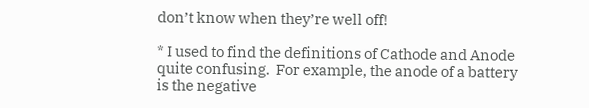don’t know when they’re well off!

* I used to find the definitions of Cathode and Anode quite confusing.  For example, the anode of a battery is the negative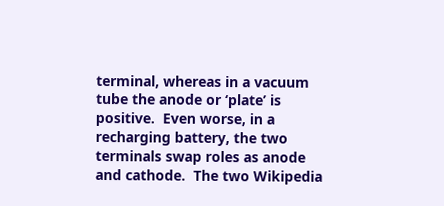terminal, whereas in a vacuum tube the anode or ‘plate’ is positive.  Even worse, in a recharging battery, the two terminals swap roles as anode and cathode.  The two Wikipedia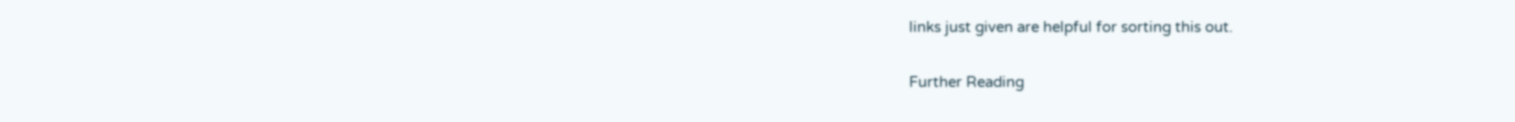links just given are helpful for sorting this out.

Further Reading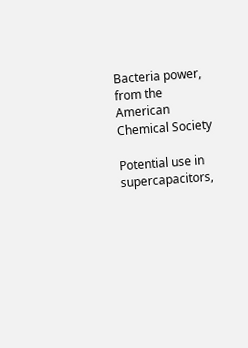Bacteria power, from the American Chemical Society

Potential use in supercapacitors,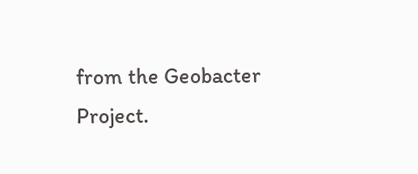from the Geobacter Project.